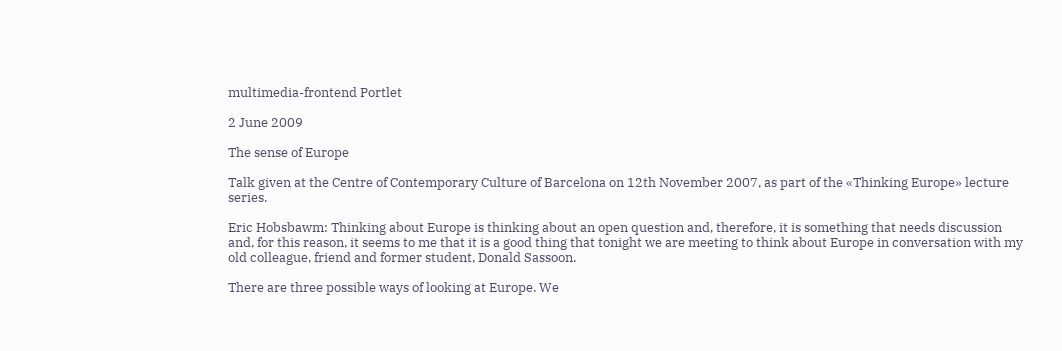multimedia-frontend Portlet

2 June 2009

The sense of Europe

Talk given at the Centre of Contemporary Culture of Barcelona on 12th November 2007, as part of the «Thinking Europe» lecture series.

Eric Hobsbawm: Thinking about Europe is thinking about an open question and, therefore, it is something that needs discussion and, for this reason, it seems to me that it is a good thing that tonight we are meeting to think about Europe in conversation with my old colleague, friend and former student, Donald Sassoon.

There are three possible ways of looking at Europe. We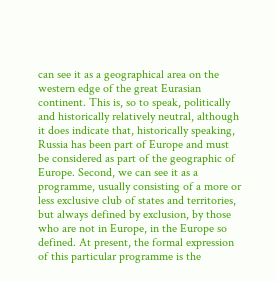can see it as a geographical area on the western edge of the great Eurasian continent. This is, so to speak, politically and historically relatively neutral, although it does indicate that, historically speaking, Russia has been part of Europe and must be considered as part of the geographic of Europe. Second, we can see it as a programme, usually consisting of a more or less exclusive club of states and territories, but always defined by exclusion, by those who are not in Europe, in the Europe so defined. At present, the formal expression of this particular programme is the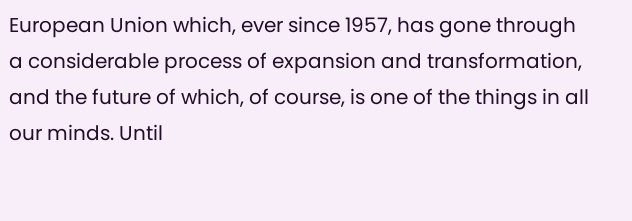European Union which, ever since 1957, has gone through a considerable process of expansion and transformation, and the future of which, of course, is one of the things in all our minds. Until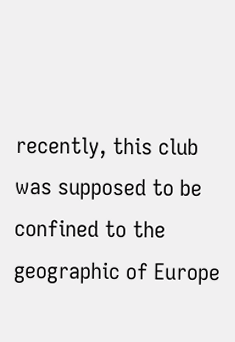recently, this club was supposed to be confined to the geographic of Europe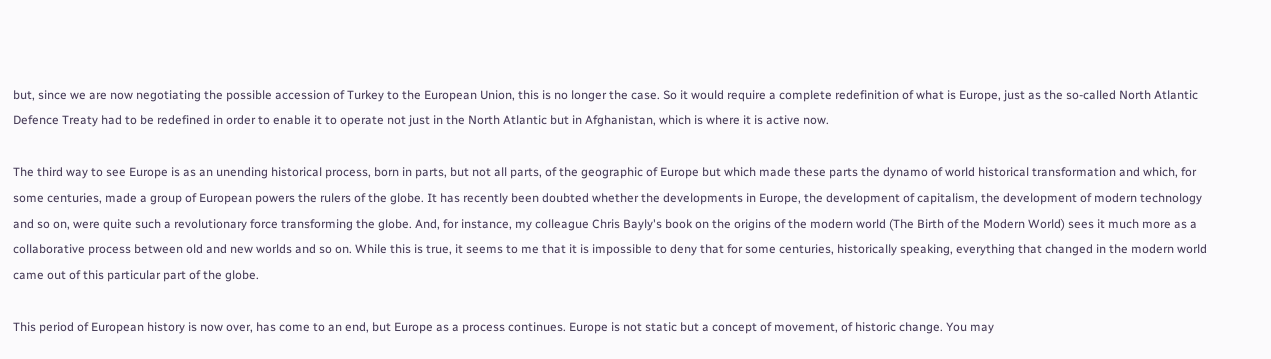but, since we are now negotiating the possible accession of Turkey to the European Union, this is no longer the case. So it would require a complete redefinition of what is Europe, just as the so-called North Atlantic Defence Treaty had to be redefined in order to enable it to operate not just in the North Atlantic but in Afghanistan, which is where it is active now.

The third way to see Europe is as an unending historical process, born in parts, but not all parts, of the geographic of Europe but which made these parts the dynamo of world historical transformation and which, for some centuries, made a group of European powers the rulers of the globe. It has recently been doubted whether the developments in Europe, the development of capitalism, the development of modern technology and so on, were quite such a revolutionary force transforming the globe. And, for instance, my colleague Chris Bayly's book on the origins of the modern world (The Birth of the Modern World) sees it much more as a collaborative process between old and new worlds and so on. While this is true, it seems to me that it is impossible to deny that for some centuries, historically speaking, everything that changed in the modern world came out of this particular part of the globe.

This period of European history is now over, has come to an end, but Europe as a process continues. Europe is not static but a concept of movement, of historic change. You may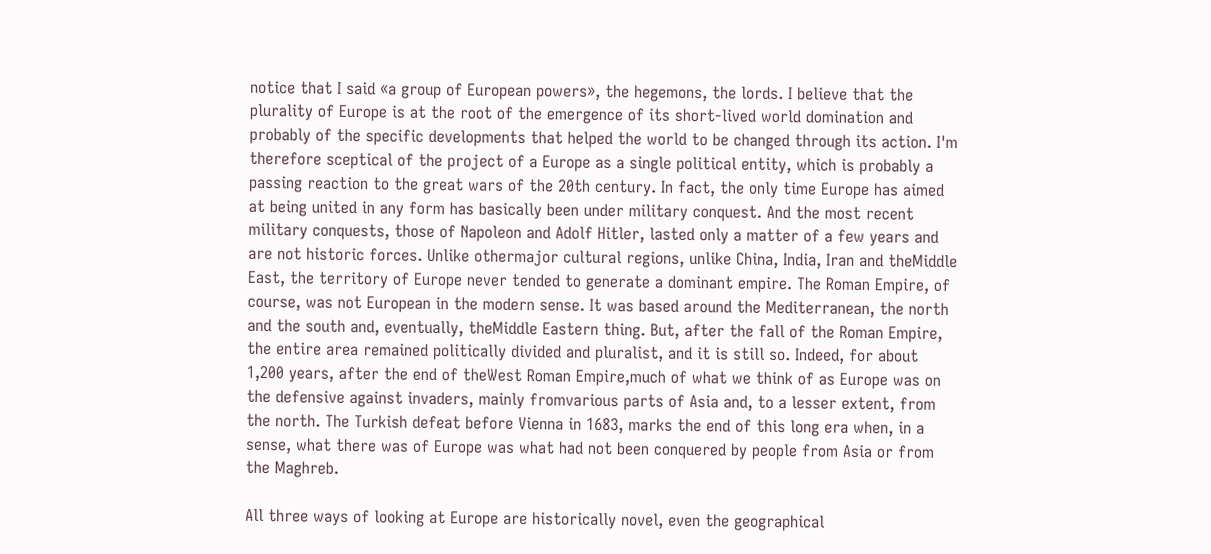notice that I said «a group of European powers», the hegemons, the lords. I believe that the plurality of Europe is at the root of the emergence of its short-lived world domination and probably of the specific developments that helped the world to be changed through its action. I'm therefore sceptical of the project of a Europe as a single political entity, which is probably a passing reaction to the great wars of the 20th century. In fact, the only time Europe has aimed at being united in any form has basically been under military conquest. And the most recent military conquests, those of Napoleon and Adolf Hitler, lasted only a matter of a few years and are not historic forces. Unlike othermajor cultural regions, unlike China, India, Iran and theMiddle East, the territory of Europe never tended to generate a dominant empire. The Roman Empire, of course, was not European in the modern sense. It was based around the Mediterranean, the north and the south and, eventually, theMiddle Eastern thing. But, after the fall of the Roman Empire, the entire area remained politically divided and pluralist, and it is still so. Indeed, for about 1,200 years, after the end of theWest Roman Empire,much of what we think of as Europe was on the defensive against invaders, mainly fromvarious parts of Asia and, to a lesser extent, from the north. The Turkish defeat before Vienna in 1683, marks the end of this long era when, in a sense, what there was of Europe was what had not been conquered by people from Asia or from the Maghreb.

All three ways of looking at Europe are historically novel, even the geographical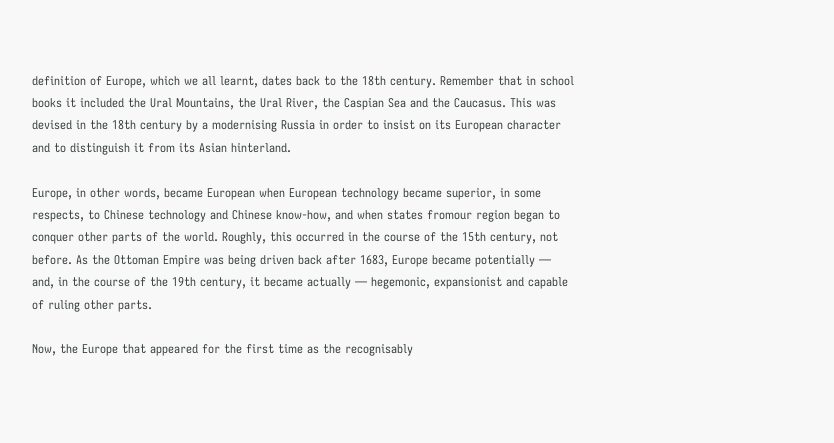definition of Europe, which we all learnt, dates back to the 18th century. Remember that in school books it included the Ural Mountains, the Ural River, the Caspian Sea and the Caucasus. This was devised in the 18th century by a modernising Russia in order to insist on its European character and to distinguish it from its Asian hinterland.

Europe, in other words, became European when European technology became superior, in some respects, to Chinese technology and Chinese know-how, and when states fromour region began to conquer other parts of the world. Roughly, this occurred in the course of the 15th century, not before. As the Ottoman Empire was being driven back after 1683, Europe became potentially — and, in the course of the 19th century, it became actually — hegemonic, expansionist and capable of ruling other parts.

Now, the Europe that appeared for the first time as the recognisably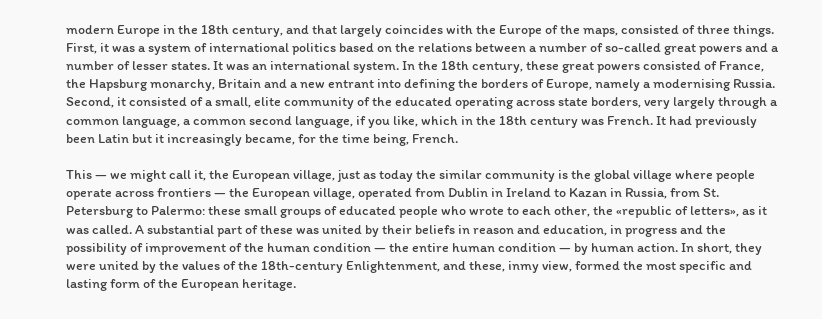modern Europe in the 18th century, and that largely coincides with the Europe of the maps, consisted of three things. First, it was a system of international politics based on the relations between a number of so-called great powers and a number of lesser states. It was an international system. In the 18th century, these great powers consisted of France, the Hapsburg monarchy, Britain and a new entrant into defining the borders of Europe, namely a modernising Russia. Second, it consisted of a small, elite community of the educated operating across state borders, very largely through a common language, a common second language, if you like, which in the 18th century was French. It had previously been Latin but it increasingly became, for the time being, French.

This — we might call it, the European village, just as today the similar community is the global village where people operate across frontiers — the European village, operated from Dublin in Ireland to Kazan in Russia, from St. Petersburg to Palermo: these small groups of educated people who wrote to each other, the «republic of letters», as it was called. A substantial part of these was united by their beliefs in reason and education, in progress and the possibility of improvement of the human condition — the entire human condition — by human action. In short, they were united by the values of the 18th-century Enlightenment, and these, inmy view, formed the most specific and lasting form of the European heritage.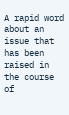A rapid word about an issue that has been raised in the course of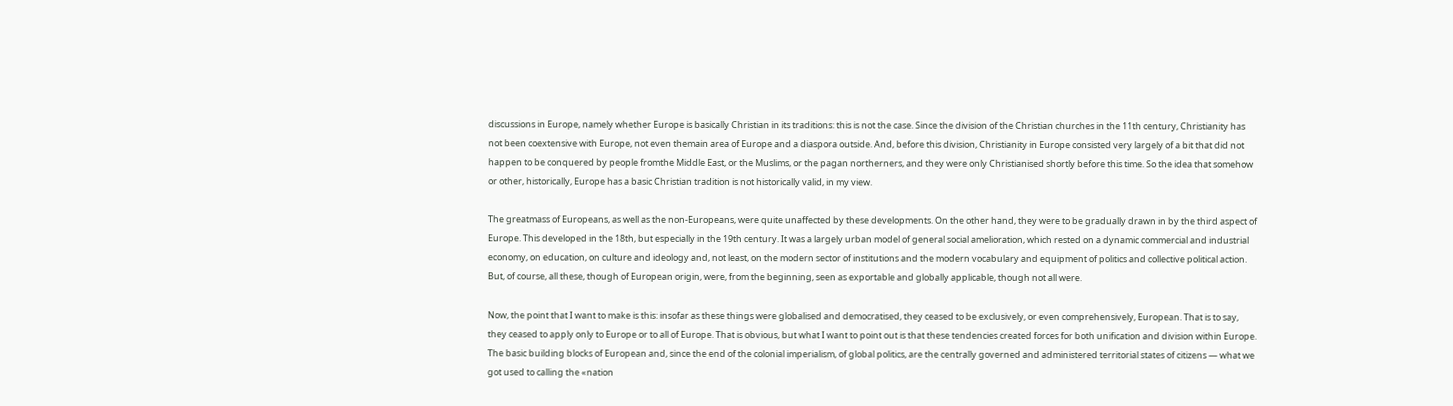discussions in Europe, namely whether Europe is basically Christian in its traditions: this is not the case. Since the division of the Christian churches in the 11th century, Christianity has not been coextensive with Europe, not even themain area of Europe and a diaspora outside. And, before this division, Christianity in Europe consisted very largely of a bit that did not happen to be conquered by people fromthe Middle East, or the Muslims, or the pagan northerners, and they were only Christianised shortly before this time. So the idea that somehow or other, historically, Europe has a basic Christian tradition is not historically valid, in my view.

The greatmass of Europeans, as well as the non-Europeans, were quite unaffected by these developments. On the other hand, they were to be gradually drawn in by the third aspect of Europe. This developed in the 18th, but especially in the 19th century. It was a largely urban model of general social amelioration, which rested on a dynamic commercial and industrial economy, on education, on culture and ideology and, not least, on the modern sector of institutions and the modern vocabulary and equipment of politics and collective political action. But, of course, all these, though of European origin, were, from the beginning, seen as exportable and globally applicable, though not all were.

Now, the point that I want to make is this: insofar as these things were globalised and democratised, they ceased to be exclusively, or even comprehensively, European. That is to say, they ceased to apply only to Europe or to all of Europe. That is obvious, but what I want to point out is that these tendencies created forces for both unification and division within Europe. The basic building blocks of European and, since the end of the colonial imperialism, of global politics, are the centrally governed and administered territorial states of citizens — what we got used to calling the «nation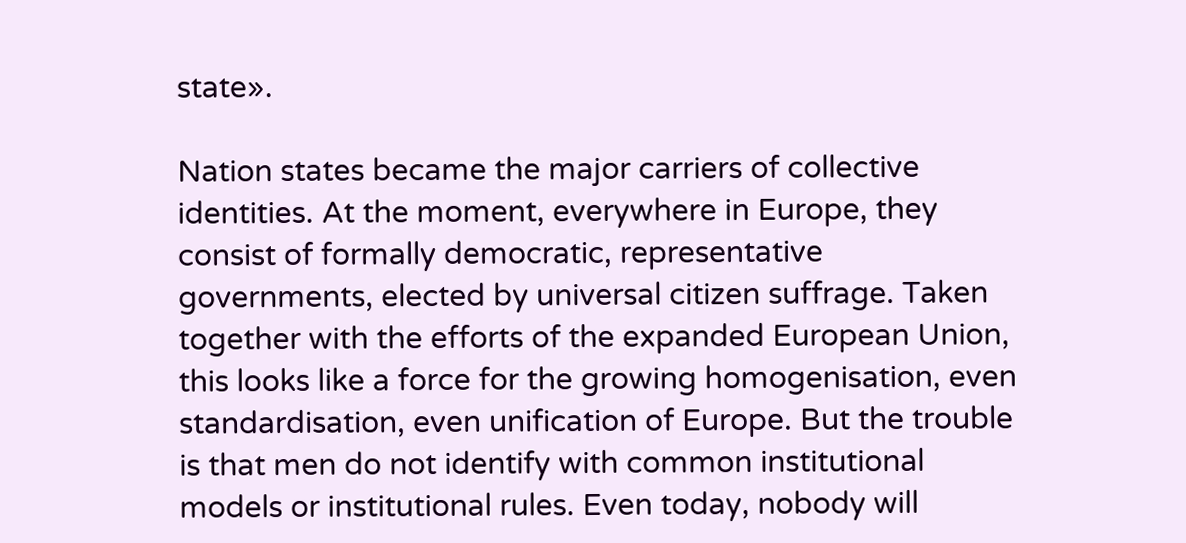state».

Nation states became the major carriers of collective identities. At the moment, everywhere in Europe, they consist of formally democratic, representative governments, elected by universal citizen suffrage. Taken together with the efforts of the expanded European Union, this looks like a force for the growing homogenisation, even standardisation, even unification of Europe. But the trouble is that men do not identify with common institutional models or institutional rules. Even today, nobody will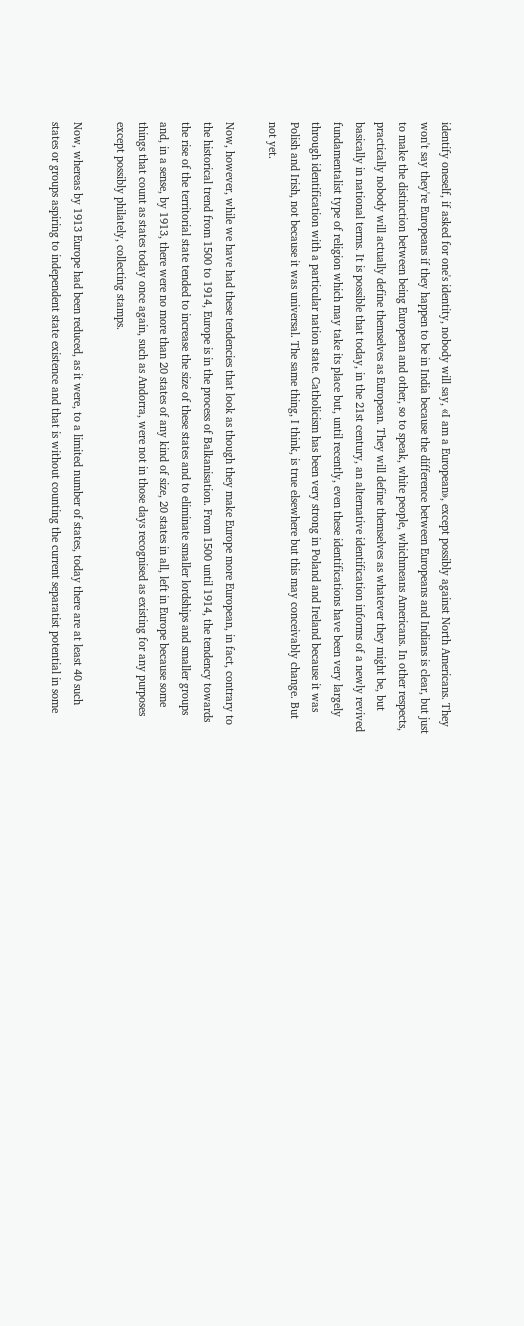identify oneself, if asked for one's identity, nobody will say, «I am a European», except possibly against North Americans. They won't say they're Europeans if they happen to be in India because the difference between Europeans and Indians is clear, but just to make the distinction between being European and other, so to speak, white people, whichmeans Americans. In other respects, practically nobody will actually define themselves as European. They will define themselves as whatever they might be, but basically in national terms. It is possible that today, in the 21st century, an alternative identification informs of a newly revived fundamentalist type of religion which may take its place but, until recently, even these identifications have been very largely through identification with a particular nation state. Catholicism has been very strong in Poland and Ireland because it was Polish and Irish, not because it was universal. The same thing, I think, is true elsewhere but this may conceivably change. But not yet.

Now, however, while we have had these tendencies that look as though they make Europe more European, in fact, contrary to the historical trend from 1500 to 1914, Europe is in the process of Balkanisation. From 1500 until 1914, the tendency towards the rise of the territorial state tended to increase the size of these states and to eliminate smaller lordships and smaller groups and, in a sense, by 1913, there were no more than 20 states of any kind of size, 20 states in all, left in Europe because some things that count as states today once again, such as Andorra, were not in those days recognised as existing for any purposes except possibly philately, collecting stamps.

Now, whereas by 1913 Europe had been reduced, as it were, to a limited number of states, today there are at least 40 such states or groups aspiring to independent state existence and that is without counting the current separatist potential in some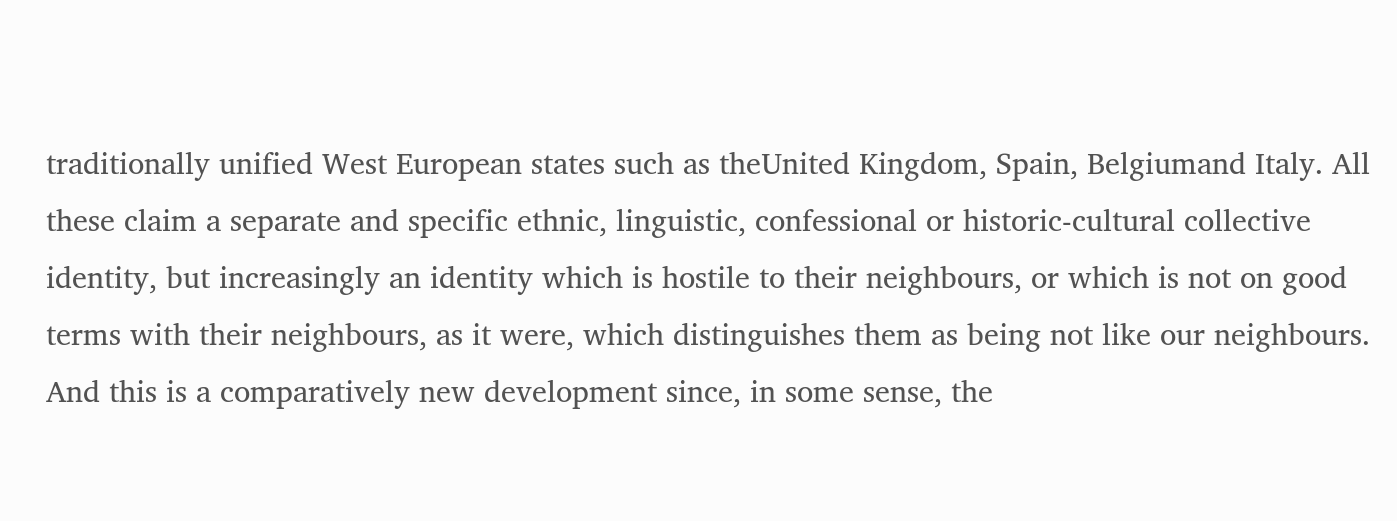traditionally unified West European states such as theUnited Kingdom, Spain, Belgiumand Italy. All these claim a separate and specific ethnic, linguistic, confessional or historic-cultural collective identity, but increasingly an identity which is hostile to their neighbours, or which is not on good terms with their neighbours, as it were, which distinguishes them as being not like our neighbours. And this is a comparatively new development since, in some sense, the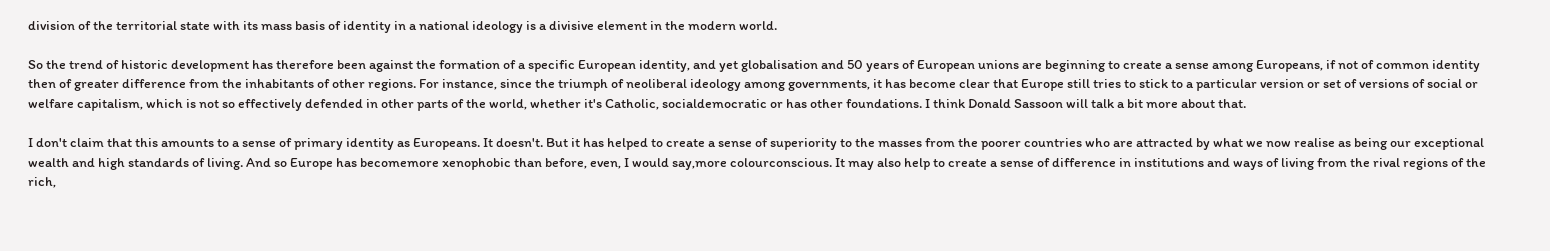division of the territorial state with its mass basis of identity in a national ideology is a divisive element in the modern world.

So the trend of historic development has therefore been against the formation of a specific European identity, and yet globalisation and 50 years of European unions are beginning to create a sense among Europeans, if not of common identity then of greater difference from the inhabitants of other regions. For instance, since the triumph of neoliberal ideology among governments, it has become clear that Europe still tries to stick to a particular version or set of versions of social or welfare capitalism, which is not so effectively defended in other parts of the world, whether it's Catholic, socialdemocratic or has other foundations. I think Donald Sassoon will talk a bit more about that.

I don't claim that this amounts to a sense of primary identity as Europeans. It doesn't. But it has helped to create a sense of superiority to the masses from the poorer countries who are attracted by what we now realise as being our exceptional wealth and high standards of living. And so Europe has becomemore xenophobic than before, even, I would say,more colourconscious. It may also help to create a sense of difference in institutions and ways of living from the rival regions of the rich,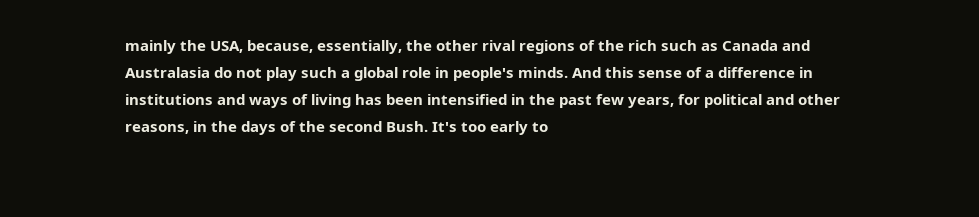mainly the USA, because, essentially, the other rival regions of the rich such as Canada and Australasia do not play such a global role in people's minds. And this sense of a difference in institutions and ways of living has been intensified in the past few years, for political and other reasons, in the days of the second Bush. It's too early to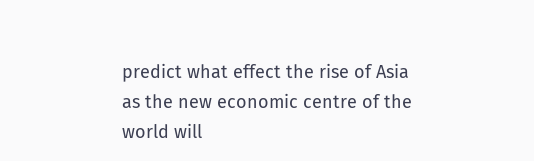predict what effect the rise of Asia as the new economic centre of the world will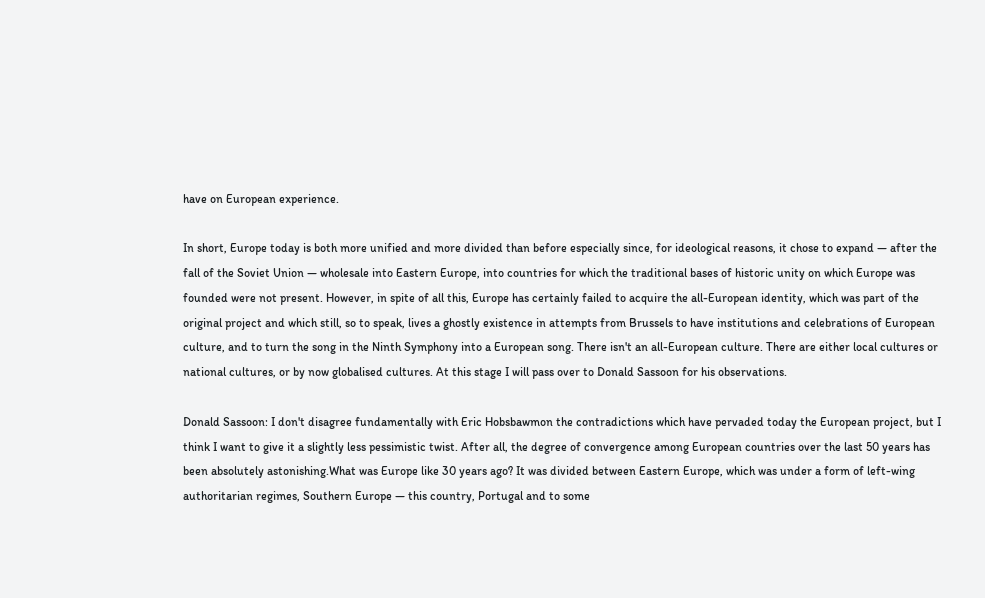have on European experience.

In short, Europe today is both more unified and more divided than before especially since, for ideological reasons, it chose to expand — after the fall of the Soviet Union — wholesale into Eastern Europe, into countries for which the traditional bases of historic unity on which Europe was founded were not present. However, in spite of all this, Europe has certainly failed to acquire the all-European identity, which was part of the original project and which still, so to speak, lives a ghostly existence in attempts from Brussels to have institutions and celebrations of European culture, and to turn the song in the Ninth Symphony into a European song. There isn't an all-European culture. There are either local cultures or national cultures, or by now globalised cultures. At this stage I will pass over to Donald Sassoon for his observations.

Donald Sassoon: I don't disagree fundamentally with Eric Hobsbawmon the contradictions which have pervaded today the European project, but I think I want to give it a slightly less pessimistic twist. After all, the degree of convergence among European countries over the last 50 years has been absolutely astonishing.What was Europe like 30 years ago? It was divided between Eastern Europe, which was under a form of left-wing authoritarian regimes, Southern Europe — this country, Portugal and to some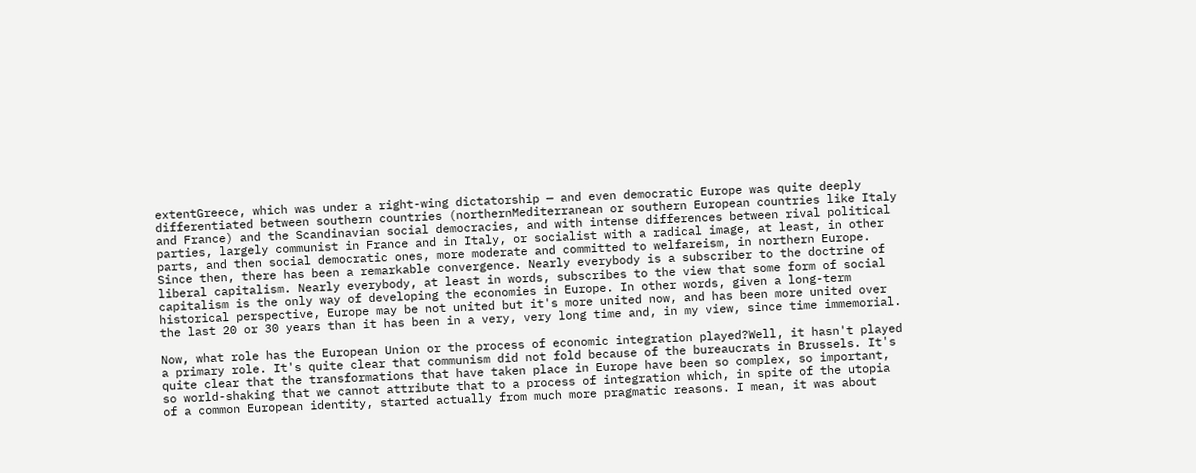extentGreece, which was under a right-wing dictatorship — and even democratic Europe was quite deeply differentiated between southern countries (northernMediterranean or southern European countries like Italy and France) and the Scandinavian social democracies, and with intense differences between rival political parties, largely communist in France and in Italy, or socialist with a radical image, at least, in other parts, and then social democratic ones, more moderate and committed to welfareism, in northern Europe. Since then, there has been a remarkable convergence. Nearly everybody is a subscriber to the doctrine of liberal capitalism. Nearly everybody, at least in words, subscribes to the view that some form of social capitalism is the only way of developing the economies in Europe. In other words, given a long-term historical perspective, Europe may be not united but it's more united now, and has been more united over the last 20 or 30 years than it has been in a very, very long time and, in my view, since time immemorial.

Now, what role has the European Union or the process of economic integration played?Well, it hasn't played a primary role. It's quite clear that communism did not fold because of the bureaucrats in Brussels. It's quite clear that the transformations that have taken place in Europe have been so complex, so important, so world-shaking that we cannot attribute that to a process of integration which, in spite of the utopia of a common European identity, started actually from much more pragmatic reasons. I mean, it was about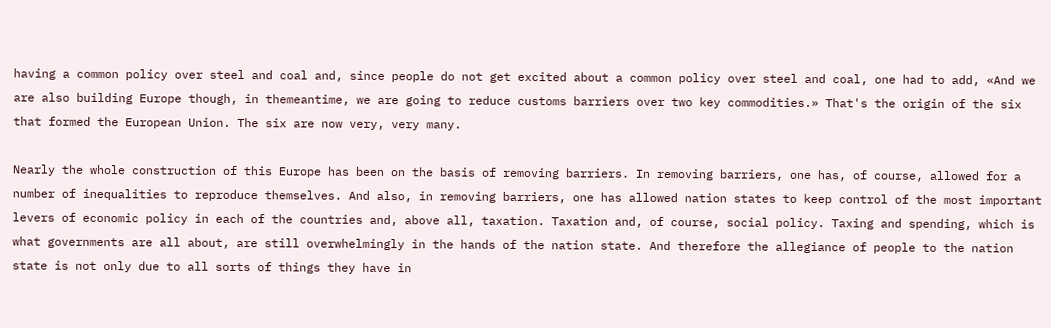having a common policy over steel and coal and, since people do not get excited about a common policy over steel and coal, one had to add, «And we are also building Europe though, in themeantime, we are going to reduce customs barriers over two key commodities.» That's the origin of the six that formed the European Union. The six are now very, very many.

Nearly the whole construction of this Europe has been on the basis of removing barriers. In removing barriers, one has, of course, allowed for a number of inequalities to reproduce themselves. And also, in removing barriers, one has allowed nation states to keep control of the most important levers of economic policy in each of the countries and, above all, taxation. Taxation and, of course, social policy. Taxing and spending, which is what governments are all about, are still overwhelmingly in the hands of the nation state. And therefore the allegiance of people to the nation state is not only due to all sorts of things they have in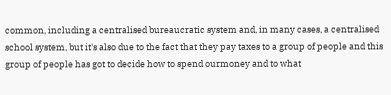common, including a centralised bureaucratic system and, in many cases, a centralised school system, but it's also due to the fact that they pay taxes to a group of people and this group of people has got to decide how to spend ourmoney and to what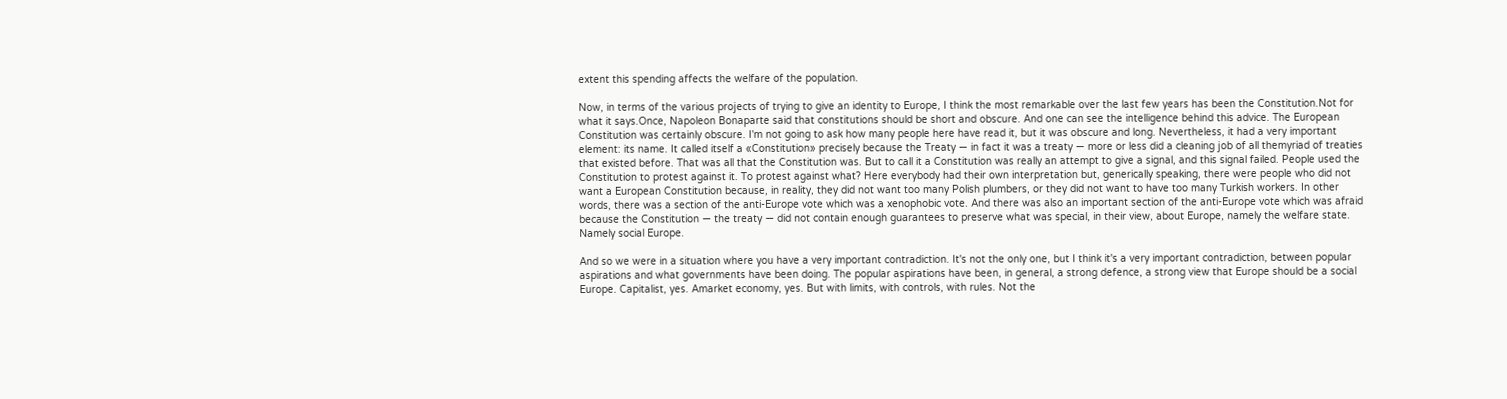extent this spending affects the welfare of the population.

Now, in terms of the various projects of trying to give an identity to Europe, I think the most remarkable over the last few years has been the Constitution.Not for what it says.Once, Napoleon Bonaparte said that constitutions should be short and obscure. And one can see the intelligence behind this advice. The European Constitution was certainly obscure. I'm not going to ask how many people here have read it, but it was obscure and long. Nevertheless, it had a very important element: its name. It called itself a «Constitution» precisely because the Treaty — in fact it was a treaty — more or less did a cleaning job of all themyriad of treaties that existed before. That was all that the Constitution was. But to call it a Constitution was really an attempt to give a signal, and this signal failed. People used the Constitution to protest against it. To protest against what? Here everybody had their own interpretation but, generically speaking, there were people who did not want a European Constitution because, in reality, they did not want too many Polish plumbers, or they did not want to have too many Turkish workers. In other words, there was a section of the anti-Europe vote which was a xenophobic vote. And there was also an important section of the anti-Europe vote which was afraid because the Constitution — the treaty — did not contain enough guarantees to preserve what was special, in their view, about Europe, namely the welfare state. Namely social Europe.

And so we were in a situation where you have a very important contradiction. It's not the only one, but I think it's a very important contradiction, between popular aspirations and what governments have been doing. The popular aspirations have been, in general, a strong defence, a strong view that Europe should be a social Europe. Capitalist, yes. Amarket economy, yes. But with limits, with controls, with rules. Not the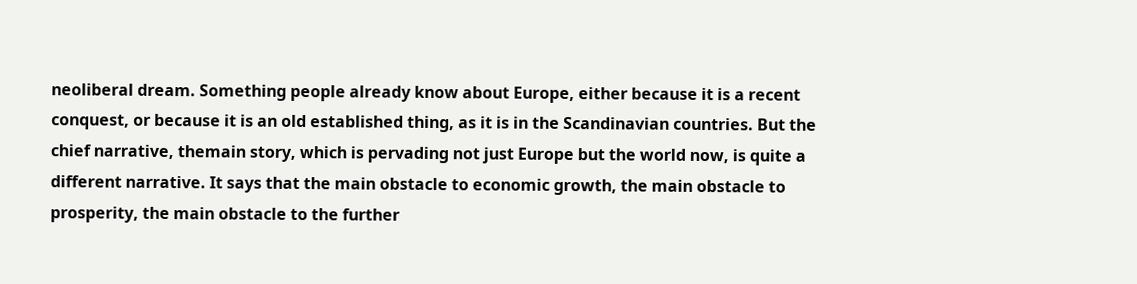neoliberal dream. Something people already know about Europe, either because it is a recent conquest, or because it is an old established thing, as it is in the Scandinavian countries. But the chief narrative, themain story, which is pervading not just Europe but the world now, is quite a different narrative. It says that the main obstacle to economic growth, the main obstacle to prosperity, the main obstacle to the further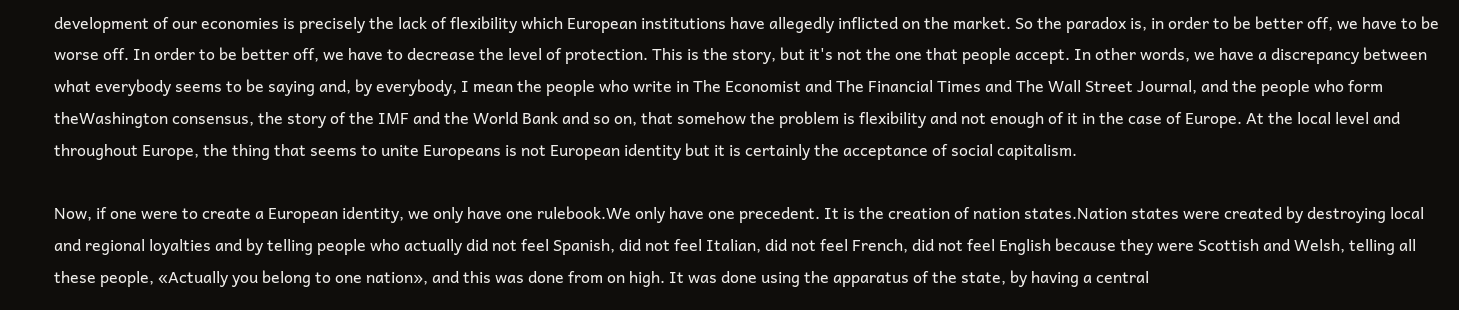development of our economies is precisely the lack of flexibility which European institutions have allegedly inflicted on the market. So the paradox is, in order to be better off, we have to be worse off. In order to be better off, we have to decrease the level of protection. This is the story, but it's not the one that people accept. In other words, we have a discrepancy between what everybody seems to be saying and, by everybody, I mean the people who write in The Economist and The Financial Times and The Wall Street Journal, and the people who form theWashington consensus, the story of the IMF and the World Bank and so on, that somehow the problem is flexibility and not enough of it in the case of Europe. At the local level and throughout Europe, the thing that seems to unite Europeans is not European identity but it is certainly the acceptance of social capitalism.

Now, if one were to create a European identity, we only have one rulebook.We only have one precedent. It is the creation of nation states.Nation states were created by destroying local and regional loyalties and by telling people who actually did not feel Spanish, did not feel Italian, did not feel French, did not feel English because they were Scottish and Welsh, telling all these people, «Actually you belong to one nation», and this was done from on high. It was done using the apparatus of the state, by having a central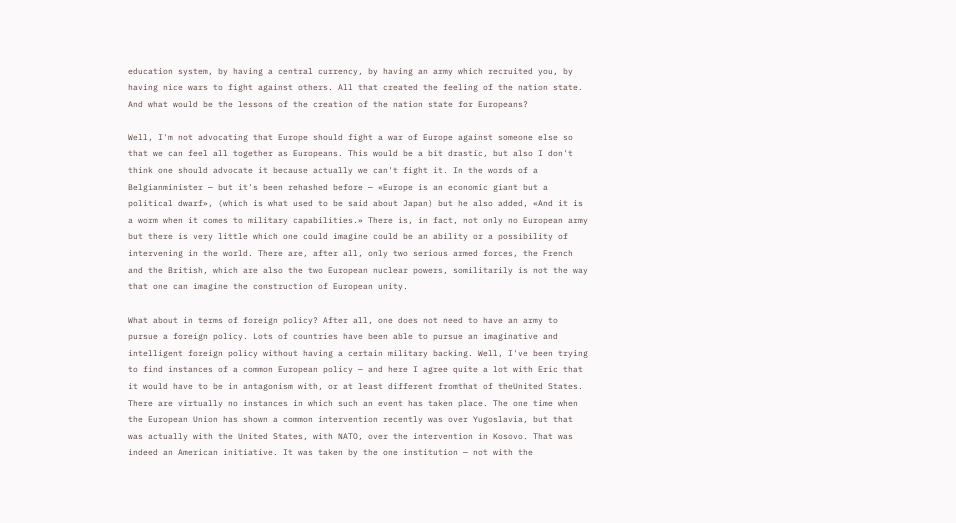education system, by having a central currency, by having an army which recruited you, by having nice wars to fight against others. All that created the feeling of the nation state. And what would be the lessons of the creation of the nation state for Europeans?

Well, I'm not advocating that Europe should fight a war of Europe against someone else so that we can feel all together as Europeans. This would be a bit drastic, but also I don't think one should advocate it because actually we can't fight it. In the words of a Belgianminister — but it's been rehashed before — «Europe is an economic giant but a political dwarf», (which is what used to be said about Japan) but he also added, «And it is a worm when it comes to military capabilities.» There is, in fact, not only no European army but there is very little which one could imagine could be an ability or a possibility of intervening in the world. There are, after all, only two serious armed forces, the French and the British, which are also the two European nuclear powers, somilitarily is not the way that one can imagine the construction of European unity.

What about in terms of foreign policy? After all, one does not need to have an army to pursue a foreign policy. Lots of countries have been able to pursue an imaginative and intelligent foreign policy without having a certain military backing. Well, I've been trying to find instances of a common European policy — and here I agree quite a lot with Eric that it would have to be in antagonism with, or at least different fromthat of theUnited States. There are virtually no instances in which such an event has taken place. The one time when the European Union has shown a common intervention recently was over Yugoslavia, but that was actually with the United States, with NATO, over the intervention in Kosovo. That was indeed an American initiative. It was taken by the one institution — not with the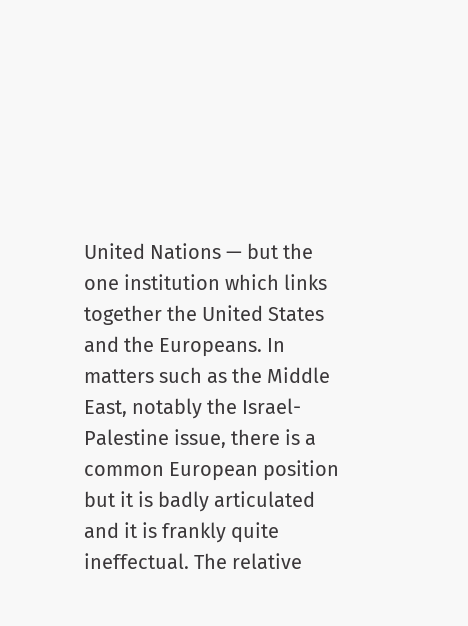United Nations — but the one institution which links together the United States and the Europeans. In matters such as the Middle East, notably the Israel-Palestine issue, there is a common European position but it is badly articulated and it is frankly quite ineffectual. The relative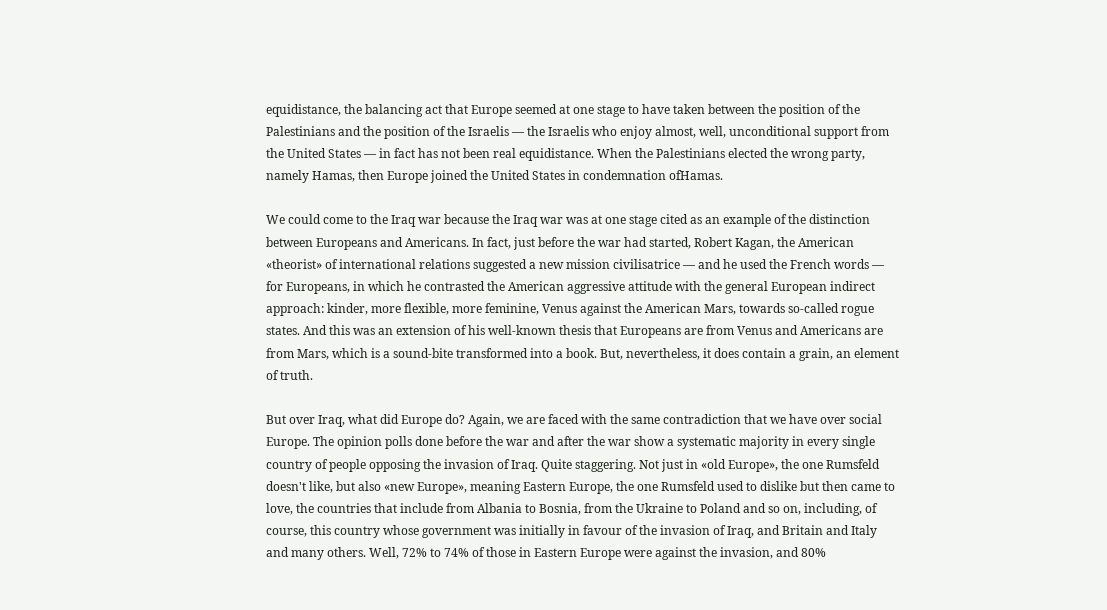equidistance, the balancing act that Europe seemed at one stage to have taken between the position of the Palestinians and the position of the Israelis — the Israelis who enjoy almost, well, unconditional support from the United States — in fact has not been real equidistance. When the Palestinians elected the wrong party, namely Hamas, then Europe joined the United States in condemnation ofHamas.

We could come to the Iraq war because the Iraq war was at one stage cited as an example of the distinction between Europeans and Americans. In fact, just before the war had started, Robert Kagan, the American «theorist» of international relations suggested a new mission civilisatrice — and he used the French words — for Europeans, in which he contrasted the American aggressive attitude with the general European indirect approach: kinder, more flexible, more feminine, Venus against the American Mars, towards so-called rogue states. And this was an extension of his well-known thesis that Europeans are from Venus and Americans are from Mars, which is a sound-bite transformed into a book. But, nevertheless, it does contain a grain, an element of truth.

But over Iraq, what did Europe do? Again, we are faced with the same contradiction that we have over social Europe. The opinion polls done before the war and after the war show a systematic majority in every single country of people opposing the invasion of Iraq. Quite staggering. Not just in «old Europe», the one Rumsfeld doesn't like, but also «new Europe», meaning Eastern Europe, the one Rumsfeld used to dislike but then came to love, the countries that include from Albania to Bosnia, from the Ukraine to Poland and so on, including, of course, this country whose government was initially in favour of the invasion of Iraq, and Britain and Italy and many others. Well, 72% to 74% of those in Eastern Europe were against the invasion, and 80%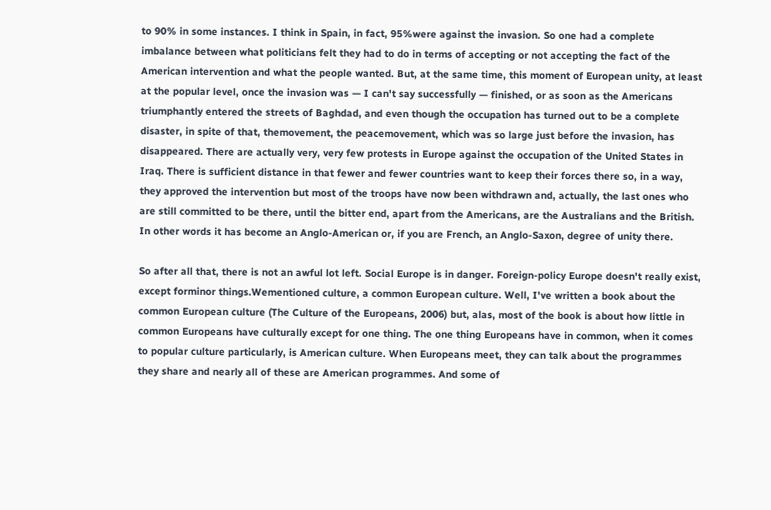to 90% in some instances. I think in Spain, in fact, 95%were against the invasion. So one had a complete imbalance between what politicians felt they had to do in terms of accepting or not accepting the fact of the American intervention and what the people wanted. But, at the same time, this moment of European unity, at least at the popular level, once the invasion was — I can't say successfully — finished, or as soon as the Americans triumphantly entered the streets of Baghdad, and even though the occupation has turned out to be a complete disaster, in spite of that, themovement, the peacemovement, which was so large just before the invasion, has disappeared. There are actually very, very few protests in Europe against the occupation of the United States in Iraq. There is sufficient distance in that fewer and fewer countries want to keep their forces there so, in a way, they approved the intervention but most of the troops have now been withdrawn and, actually, the last ones who are still committed to be there, until the bitter end, apart from the Americans, are the Australians and the British. In other words it has become an Anglo-American or, if you are French, an Anglo-Saxon, degree of unity there.

So after all that, there is not an awful lot left. Social Europe is in danger. Foreign-policy Europe doesn't really exist, except forminor things.Wementioned culture, a common European culture. Well, I've written a book about the common European culture (The Culture of the Europeans, 2006) but, alas, most of the book is about how little in common Europeans have culturally except for one thing. The one thing Europeans have in common, when it comes to popular culture particularly, is American culture. When Europeans meet, they can talk about the programmes they share and nearly all of these are American programmes. And some of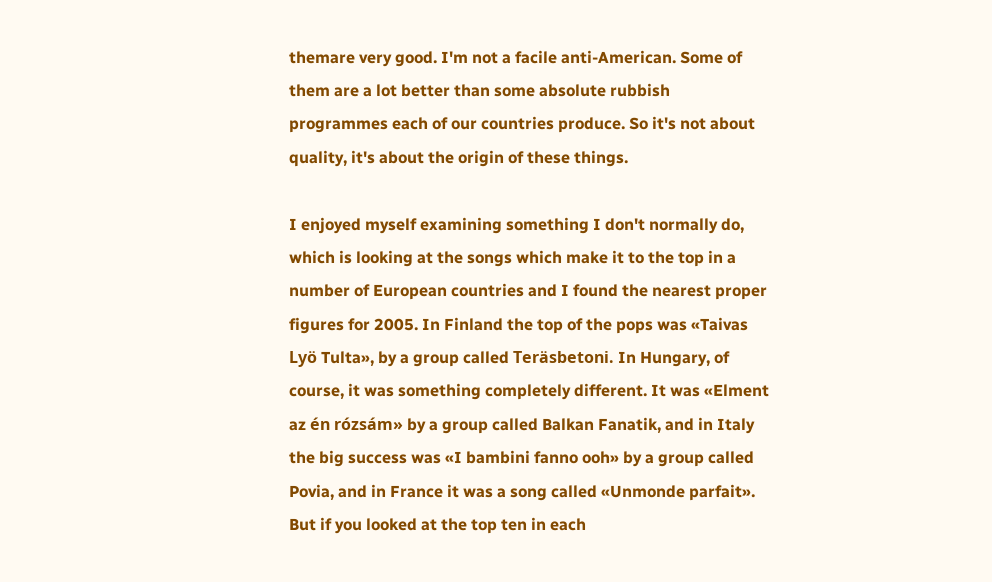themare very good. I'm not a facile anti-American. Some of them are a lot better than some absolute rubbish programmes each of our countries produce. So it's not about quality, it's about the origin of these things.

I enjoyed myself examining something I don't normally do, which is looking at the songs which make it to the top in a number of European countries and I found the nearest proper figures for 2005. In Finland the top of the pops was «Taivas Lyö Tulta», by a group called Teräsbetoni. In Hungary, of course, it was something completely different. It was «Elment az én rózsám» by a group called Balkan Fanatik, and in Italy the big success was «I bambini fanno ooh» by a group called Povia, and in France it was a song called «Unmonde parfait». But if you looked at the top ten in each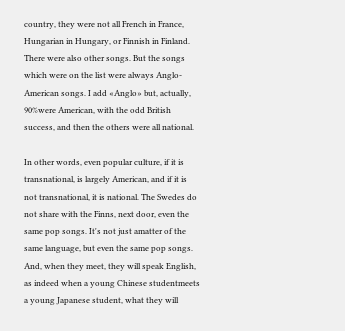country, they were not all French in France, Hungarian in Hungary, or Finnish in Finland. There were also other songs. But the songs which were on the list were always Anglo-American songs. I add «Anglo» but, actually, 90%were American, with the odd British success, and then the others were all national.

In other words, even popular culture, if it is transnational, is largely American, and if it is not transnational, it is national. The Swedes do not share with the Finns, next door, even the same pop songs. It's not just amatter of the same language, but even the same pop songs. And, when they meet, they will speak English, as indeed when a young Chinese studentmeets a young Japanese student, what they will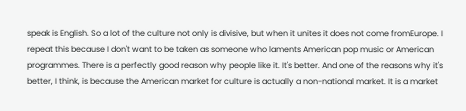speak is English. So a lot of the culture not only is divisive, but when it unites it does not come fromEurope. I repeat this because I don't want to be taken as someone who laments American pop music or American programmes. There is a perfectly good reason why people like it. It's better. And one of the reasons why it's better, I think, is because the American market for culture is actually a non-national market. It is a market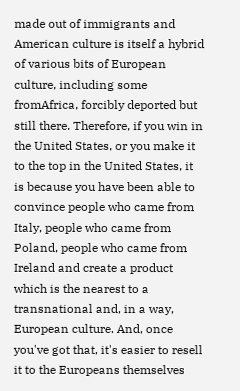made out of immigrants and American culture is itself a hybrid of various bits of European culture, including some fromAfrica, forcibly deported but still there. Therefore, if you win in the United States, or you make it to the top in the United States, it is because you have been able to convince people who came from Italy, people who came from Poland, people who came from Ireland and create a product which is the nearest to a transnational and, in a way, European culture. And, once you've got that, it's easier to resell it to the Europeans themselves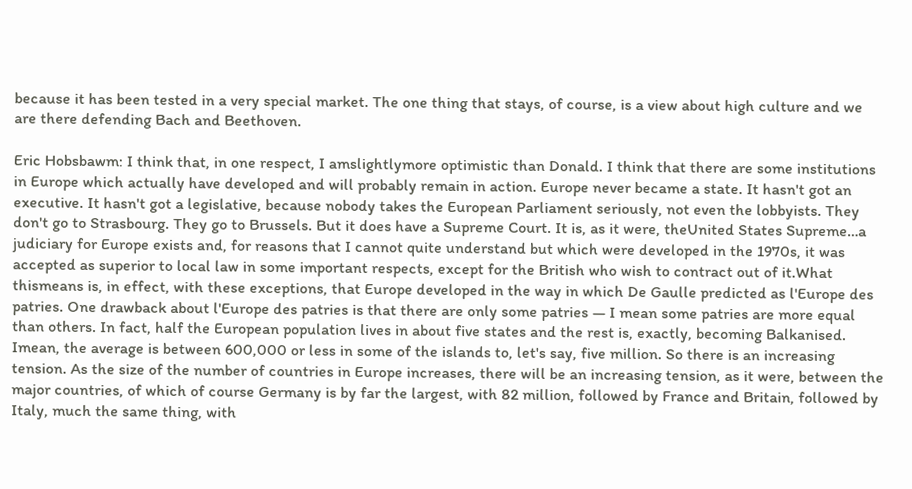because it has been tested in a very special market. The one thing that stays, of course, is a view about high culture and we are there defending Bach and Beethoven.

Eric Hobsbawm: I think that, in one respect, I amslightlymore optimistic than Donald. I think that there are some institutions in Europe which actually have developed and will probably remain in action. Europe never became a state. It hasn't got an executive. It hasn't got a legislative, because nobody takes the European Parliament seriously, not even the lobbyists. They don't go to Strasbourg. They go to Brussels. But it does have a Supreme Court. It is, as it were, theUnited States Supreme…a judiciary for Europe exists and, for reasons that I cannot quite understand but which were developed in the 1970s, it was accepted as superior to local law in some important respects, except for the British who wish to contract out of it.What thismeans is, in effect, with these exceptions, that Europe developed in the way in which De Gaulle predicted as l'Europe des patries. One drawback about l'Europe des patries is that there are only some patries — I mean some patries are more equal than others. In fact, half the European population lives in about five states and the rest is, exactly, becoming Balkanised. Imean, the average is between 600,000 or less in some of the islands to, let's say, five million. So there is an increasing tension. As the size of the number of countries in Europe increases, there will be an increasing tension, as it were, between the major countries, of which of course Germany is by far the largest, with 82 million, followed by France and Britain, followed by Italy, much the same thing, with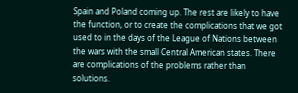Spain and Poland coming up. The rest are likely to have the function, or to create the complications that we got used to in the days of the League of Nations between the wars with the small Central American states. There are complications of the problems rather than solutions.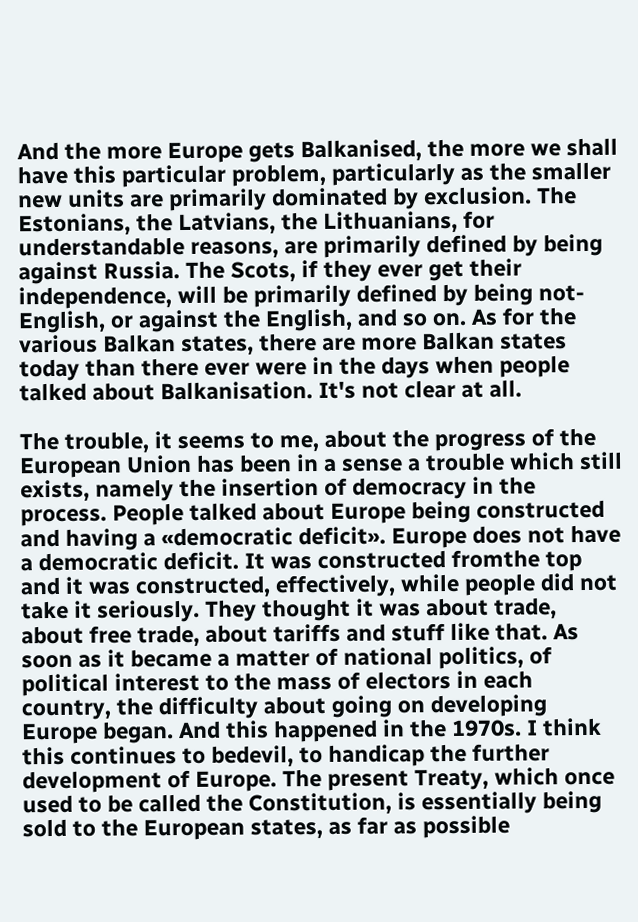And the more Europe gets Balkanised, the more we shall have this particular problem, particularly as the smaller new units are primarily dominated by exclusion. The Estonians, the Latvians, the Lithuanians, for understandable reasons, are primarily defined by being against Russia. The Scots, if they ever get their independence, will be primarily defined by being not- English, or against the English, and so on. As for the various Balkan states, there are more Balkan states today than there ever were in the days when people talked about Balkanisation. It's not clear at all.

The trouble, it seems to me, about the progress of the European Union has been in a sense a trouble which still exists, namely the insertion of democracy in the process. People talked about Europe being constructed and having a «democratic deficit». Europe does not have a democratic deficit. It was constructed fromthe top and it was constructed, effectively, while people did not take it seriously. They thought it was about trade, about free trade, about tariffs and stuff like that. As soon as it became a matter of national politics, of political interest to the mass of electors in each country, the difficulty about going on developing Europe began. And this happened in the 1970s. I think this continues to bedevil, to handicap the further development of Europe. The present Treaty, which once used to be called the Constitution, is essentially being sold to the European states, as far as possible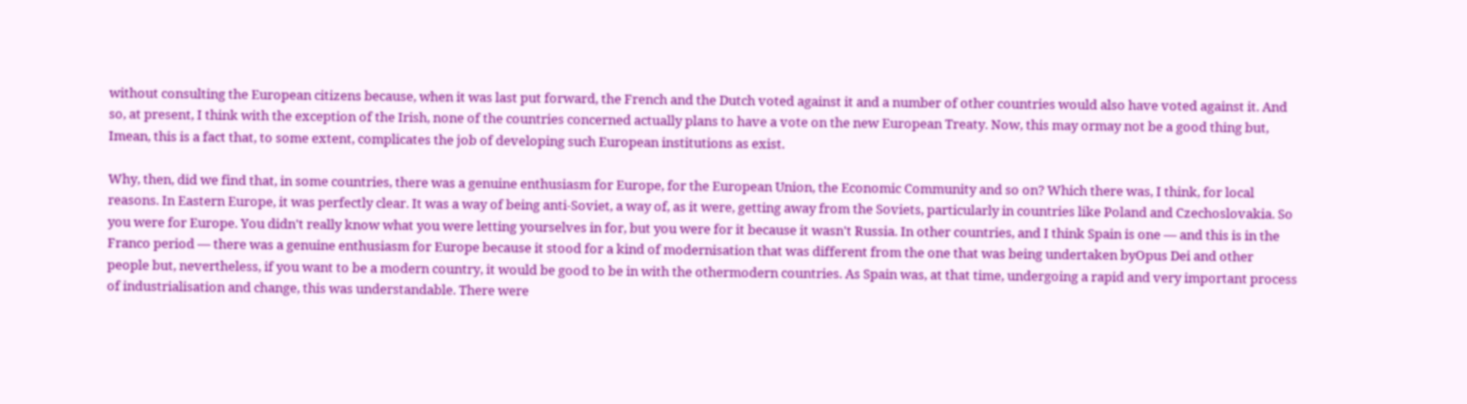without consulting the European citizens because, when it was last put forward, the French and the Dutch voted against it and a number of other countries would also have voted against it. And so, at present, I think with the exception of the Irish, none of the countries concerned actually plans to have a vote on the new European Treaty. Now, this may ormay not be a good thing but, Imean, this is a fact that, to some extent, complicates the job of developing such European institutions as exist.

Why, then, did we find that, in some countries, there was a genuine enthusiasm for Europe, for the European Union, the Economic Community and so on? Which there was, I think, for local reasons. In Eastern Europe, it was perfectly clear. It was a way of being anti-Soviet, a way of, as it were, getting away from the Soviets, particularly in countries like Poland and Czechoslovakia. So you were for Europe. You didn't really know what you were letting yourselves in for, but you were for it because it wasn't Russia. In other countries, and I think Spain is one — and this is in the Franco period — there was a genuine enthusiasm for Europe because it stood for a kind of modernisation that was different from the one that was being undertaken byOpus Dei and other people but, nevertheless, if you want to be a modern country, it would be good to be in with the othermodern countries. As Spain was, at that time, undergoing a rapid and very important process of industrialisation and change, this was understandable. There were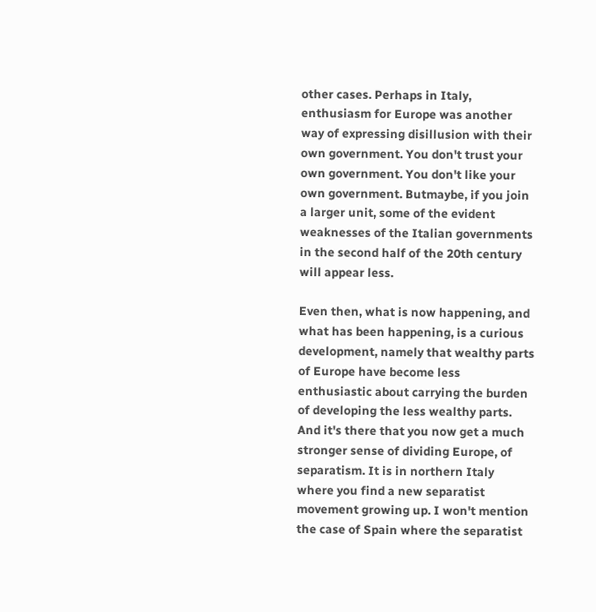other cases. Perhaps in Italy, enthusiasm for Europe was another way of expressing disillusion with their own government. You don't trust your own government. You don't like your own government. Butmaybe, if you join a larger unit, some of the evident weaknesses of the Italian governments in the second half of the 20th century will appear less.

Even then, what is now happening, and what has been happening, is a curious development, namely that wealthy parts of Europe have become less enthusiastic about carrying the burden of developing the less wealthy parts. And it's there that you now get a much stronger sense of dividing Europe, of separatism. It is in northern Italy where you find a new separatist movement growing up. I won't mention the case of Spain where the separatist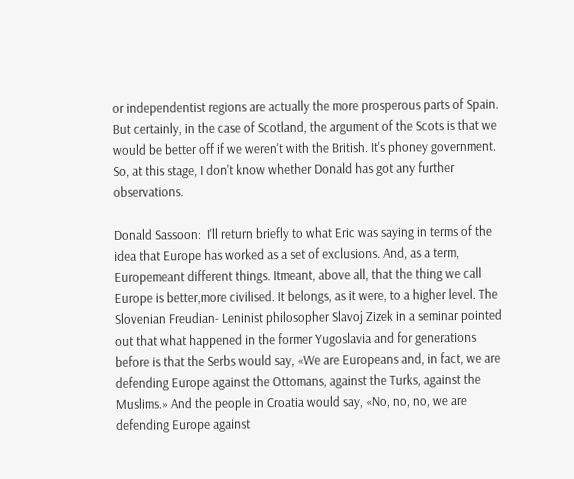or independentist regions are actually the more prosperous parts of Spain. But certainly, in the case of Scotland, the argument of the Scots is that we would be better off if we weren't with the British. It's phoney government. So, at this stage, I don't know whether Donald has got any further observations.

Donald Sassoon:  I'll return briefly to what Eric was saying in terms of the idea that Europe has worked as a set of exclusions. And, as a term, Europemeant different things. Itmeant, above all, that the thing we call Europe is better,more civilised. It belongs, as it were, to a higher level. The Slovenian Freudian- Leninist philosopher Slavoj Zizek in a seminar pointed out that what happened in the former Yugoslavia and for generations before is that the Serbs would say, «We are Europeans and, in fact, we are defending Europe against the Ottomans, against the Turks, against the Muslims.» And the people in Croatia would say, «No, no, no, we are defending Europe against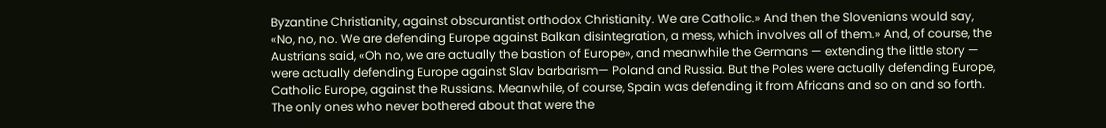Byzantine Christianity, against obscurantist orthodox Christianity. We are Catholic.» And then the Slovenians would say, «No, no, no. We are defending Europe against Balkan disintegration, a mess, which involves all of them.» And, of course, the Austrians said, «Oh no, we are actually the bastion of Europe», and meanwhile the Germans — extending the little story — were actually defending Europe against Slav barbarism— Poland and Russia. But the Poles were actually defending Europe, Catholic Europe, against the Russians. Meanwhile, of course, Spain was defending it from Africans and so on and so forth. The only ones who never bothered about that were the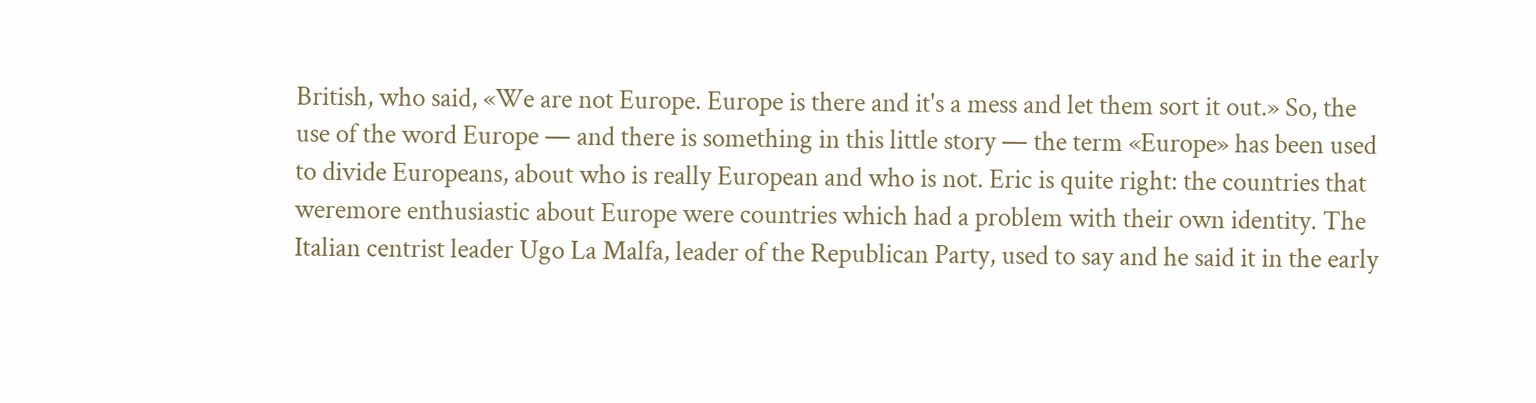British, who said, «We are not Europe. Europe is there and it's a mess and let them sort it out.» So, the use of the word Europe — and there is something in this little story — the term «Europe» has been used to divide Europeans, about who is really European and who is not. Eric is quite right: the countries that weremore enthusiastic about Europe were countries which had a problem with their own identity. The Italian centrist leader Ugo La Malfa, leader of the Republican Party, used to say and he said it in the early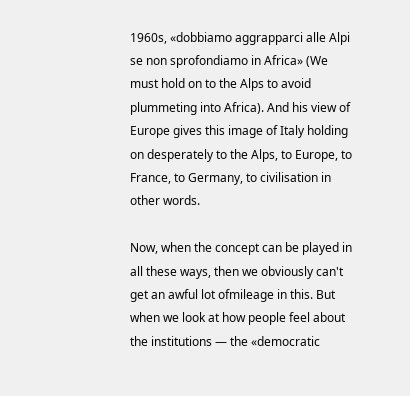1960s, «dobbiamo aggrapparci alle Alpi se non sprofondiamo in Africa» (We must hold on to the Alps to avoid plummeting into Africa). And his view of Europe gives this image of Italy holding on desperately to the Alps, to Europe, to France, to Germany, to civilisation in other words.

Now, when the concept can be played in all these ways, then we obviously can't get an awful lot ofmileage in this. But when we look at how people feel about the institutions — the «democratic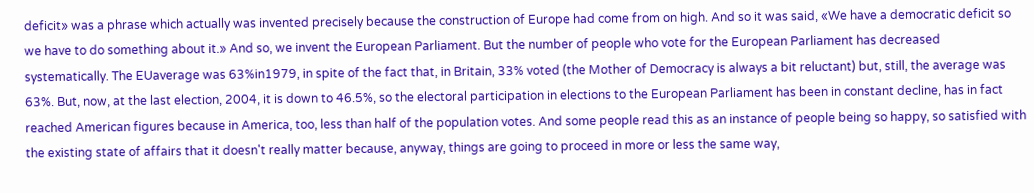deficit» was a phrase which actually was invented precisely because the construction of Europe had come from on high. And so it was said, «We have a democratic deficit so we have to do something about it.» And so, we invent the European Parliament. But the number of people who vote for the European Parliament has decreased systematically. The EUaverage was 63%in1979, in spite of the fact that, in Britain, 33% voted (the Mother of Democracy is always a bit reluctant) but, still, the average was 63%. But, now, at the last election, 2004, it is down to 46.5%, so the electoral participation in elections to the European Parliament has been in constant decline, has in fact reached American figures because in America, too, less than half of the population votes. And some people read this as an instance of people being so happy, so satisfied with the existing state of affairs that it doesn't really matter because, anyway, things are going to proceed in more or less the same way,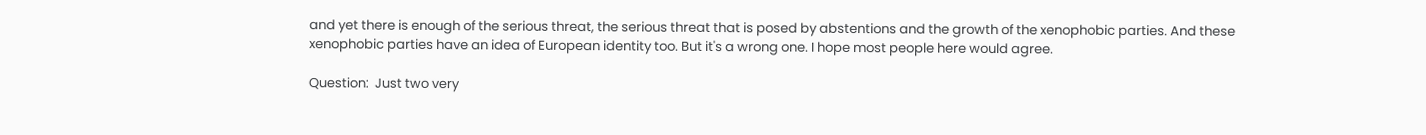and yet there is enough of the serious threat, the serious threat that is posed by abstentions and the growth of the xenophobic parties. And these xenophobic parties have an idea of European identity too. But it's a wrong one. I hope most people here would agree.

Question:  Just two very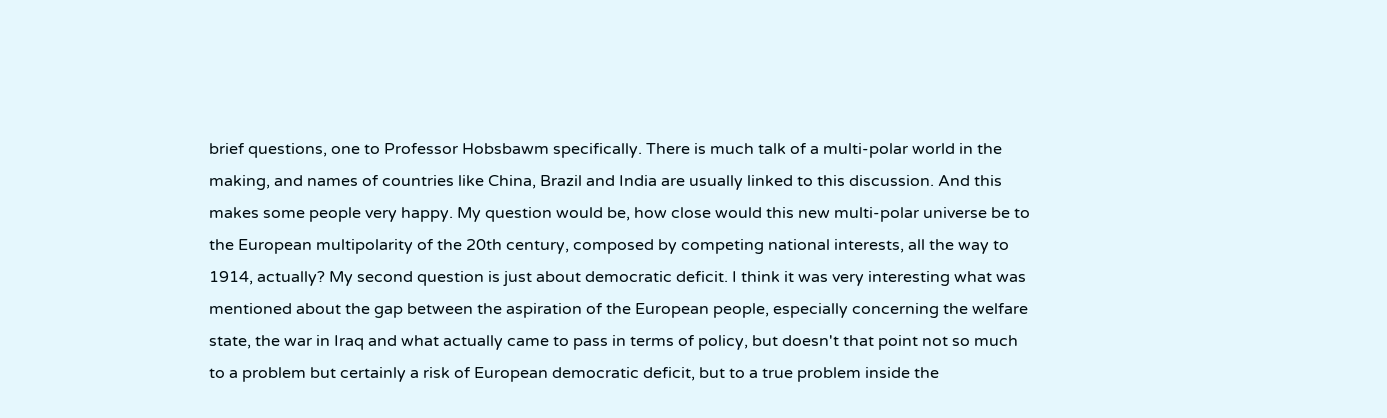brief questions, one to Professor Hobsbawm specifically. There is much talk of a multi-polar world in the making, and names of countries like China, Brazil and India are usually linked to this discussion. And this makes some people very happy. My question would be, how close would this new multi-polar universe be to the European multipolarity of the 20th century, composed by competing national interests, all the way to 1914, actually? My second question is just about democratic deficit. I think it was very interesting what was mentioned about the gap between the aspiration of the European people, especially concerning the welfare state, the war in Iraq and what actually came to pass in terms of policy, but doesn't that point not so much to a problem but certainly a risk of European democratic deficit, but to a true problem inside the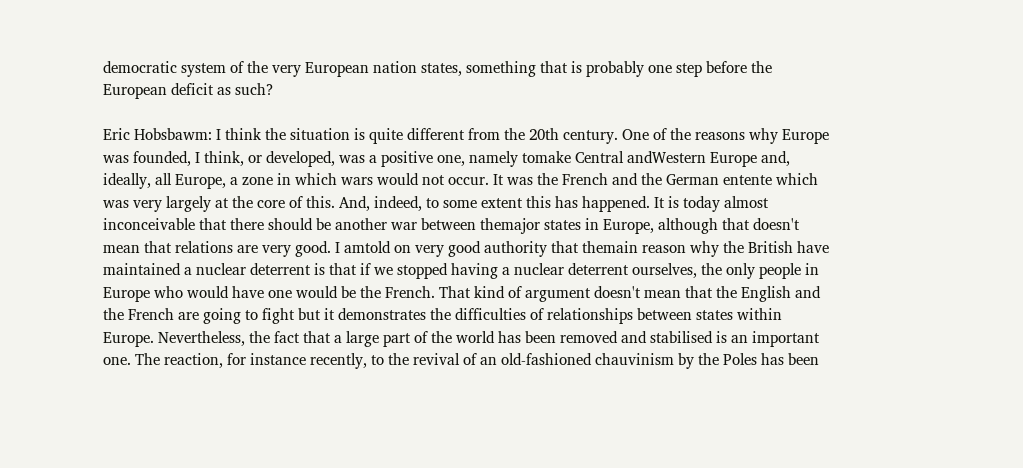democratic system of the very European nation states, something that is probably one step before the European deficit as such?

Eric Hobsbawm: I think the situation is quite different from the 20th century. One of the reasons why Europe was founded, I think, or developed, was a positive one, namely tomake Central andWestern Europe and, ideally, all Europe, a zone in which wars would not occur. It was the French and the German entente which was very largely at the core of this. And, indeed, to some extent this has happened. It is today almost inconceivable that there should be another war between themajor states in Europe, although that doesn't mean that relations are very good. I amtold on very good authority that themain reason why the British have maintained a nuclear deterrent is that if we stopped having a nuclear deterrent ourselves, the only people in Europe who would have one would be the French. That kind of argument doesn't mean that the English and the French are going to fight but it demonstrates the difficulties of relationships between states within Europe. Nevertheless, the fact that a large part of the world has been removed and stabilised is an important one. The reaction, for instance recently, to the revival of an old-fashioned chauvinism by the Poles has been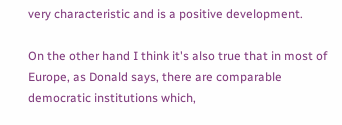very characteristic and is a positive development.

On the other hand I think it's also true that in most of Europe, as Donald says, there are comparable democratic institutions which,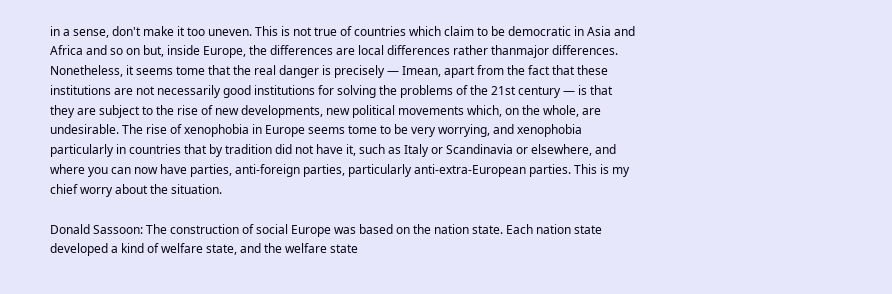in a sense, don't make it too uneven. This is not true of countries which claim to be democratic in Asia and Africa and so on but, inside Europe, the differences are local differences rather thanmajor differences. Nonetheless, it seems tome that the real danger is precisely — Imean, apart from the fact that these institutions are not necessarily good institutions for solving the problems of the 21st century — is that they are subject to the rise of new developments, new political movements which, on the whole, are undesirable. The rise of xenophobia in Europe seems tome to be very worrying, and xenophobia particularly in countries that by tradition did not have it, such as Italy or Scandinavia or elsewhere, and where you can now have parties, anti-foreign parties, particularly anti-extra-European parties. This is my chief worry about the situation.

Donald Sassoon: The construction of social Europe was based on the nation state. Each nation state developed a kind of welfare state, and the welfare state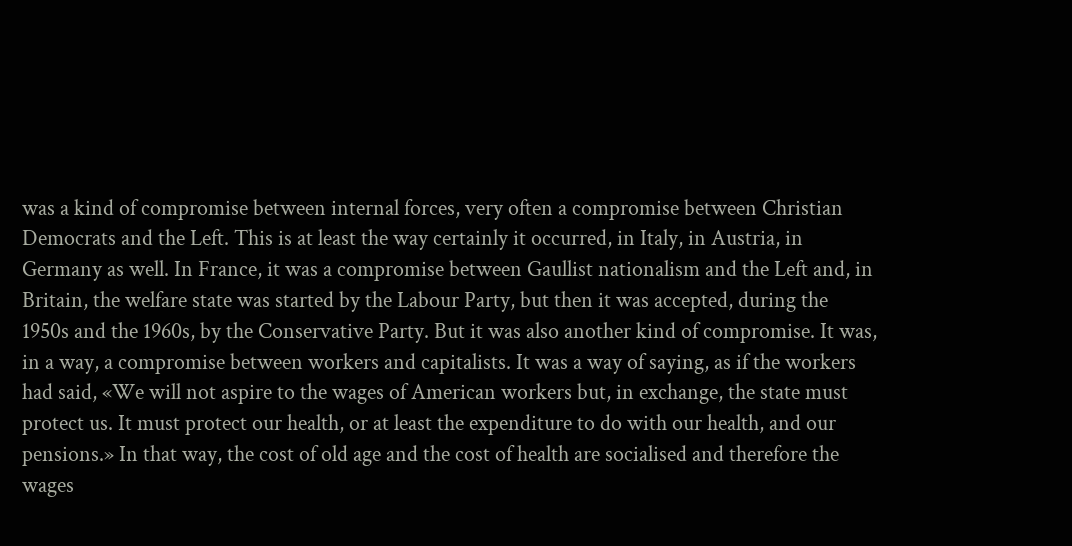was a kind of compromise between internal forces, very often a compromise between Christian Democrats and the Left. This is at least the way certainly it occurred, in Italy, in Austria, in Germany as well. In France, it was a compromise between Gaullist nationalism and the Left and, in Britain, the welfare state was started by the Labour Party, but then it was accepted, during the 1950s and the 1960s, by the Conservative Party. But it was also another kind of compromise. It was, in a way, a compromise between workers and capitalists. It was a way of saying, as if the workers had said, «We will not aspire to the wages of American workers but, in exchange, the state must protect us. It must protect our health, or at least the expenditure to do with our health, and our pensions.» In that way, the cost of old age and the cost of health are socialised and therefore the wages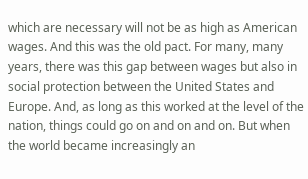which are necessary will not be as high as American wages. And this was the old pact. For many, many years, there was this gap between wages but also in social protection between the United States and Europe. And, as long as this worked at the level of the nation, things could go on and on and on. But when the world became increasingly an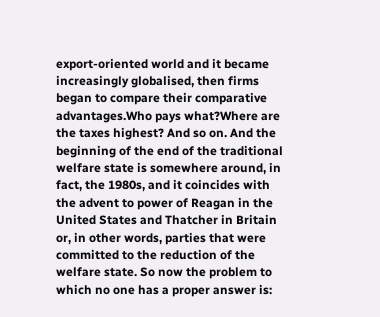export-oriented world and it became increasingly globalised, then firms began to compare their comparative advantages.Who pays what?Where are the taxes highest? And so on. And the beginning of the end of the traditional welfare state is somewhere around, in fact, the 1980s, and it coincides with the advent to power of Reagan in the United States and Thatcher in Britain or, in other words, parties that were committed to the reduction of the welfare state. So now the problem to which no one has a proper answer is: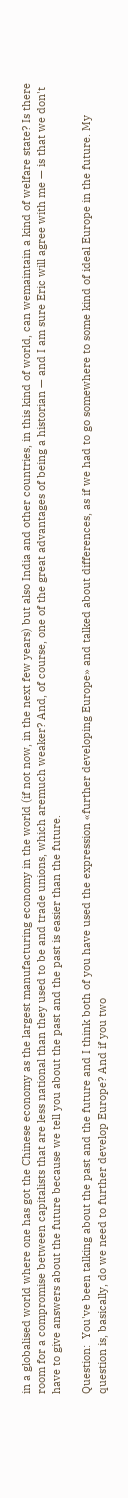in a globalised world where one has got the Chinese economy as the largest manufacturing economy in the world (if not now, in the next few years) but also India and other countries, in this kind of world, can wemaintain a kind of welfare state? Is there room for a compromise between capitalists that are less national than they used to be and trade unions, which aremuch weaker? And, of course, one of the great advantages of being a historian — and I am sure Eric will agree with me — is that we don't have to give answers about the future because we tell you about the past and the past is easier than the future.

Question:  You've been talking about the past and the future and I think both of you have used the expression «further developing Europe» and talked about differences, as if we had to go somewhere to some kind of ideal Europe in the future. My question is, basically, do we need to further develop Europe? And if you two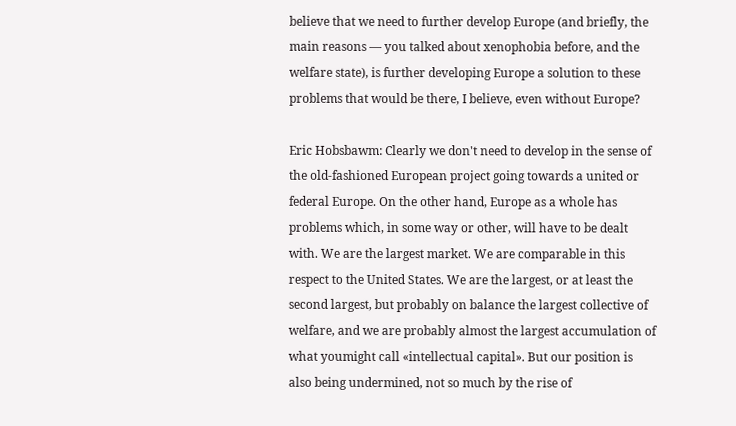believe that we need to further develop Europe (and briefly, the main reasons — you talked about xenophobia before, and the welfare state), is further developing Europe a solution to these problems that would be there, I believe, even without Europe?

Eric Hobsbawm: Clearly we don't need to develop in the sense of the old-fashioned European project going towards a united or federal Europe. On the other hand, Europe as a whole has problems which, in some way or other, will have to be dealt with. We are the largest market. We are comparable in this respect to the United States. We are the largest, or at least the second largest, but probably on balance the largest collective of welfare, and we are probably almost the largest accumulation of what youmight call «intellectual capital». But our position is also being undermined, not so much by the rise of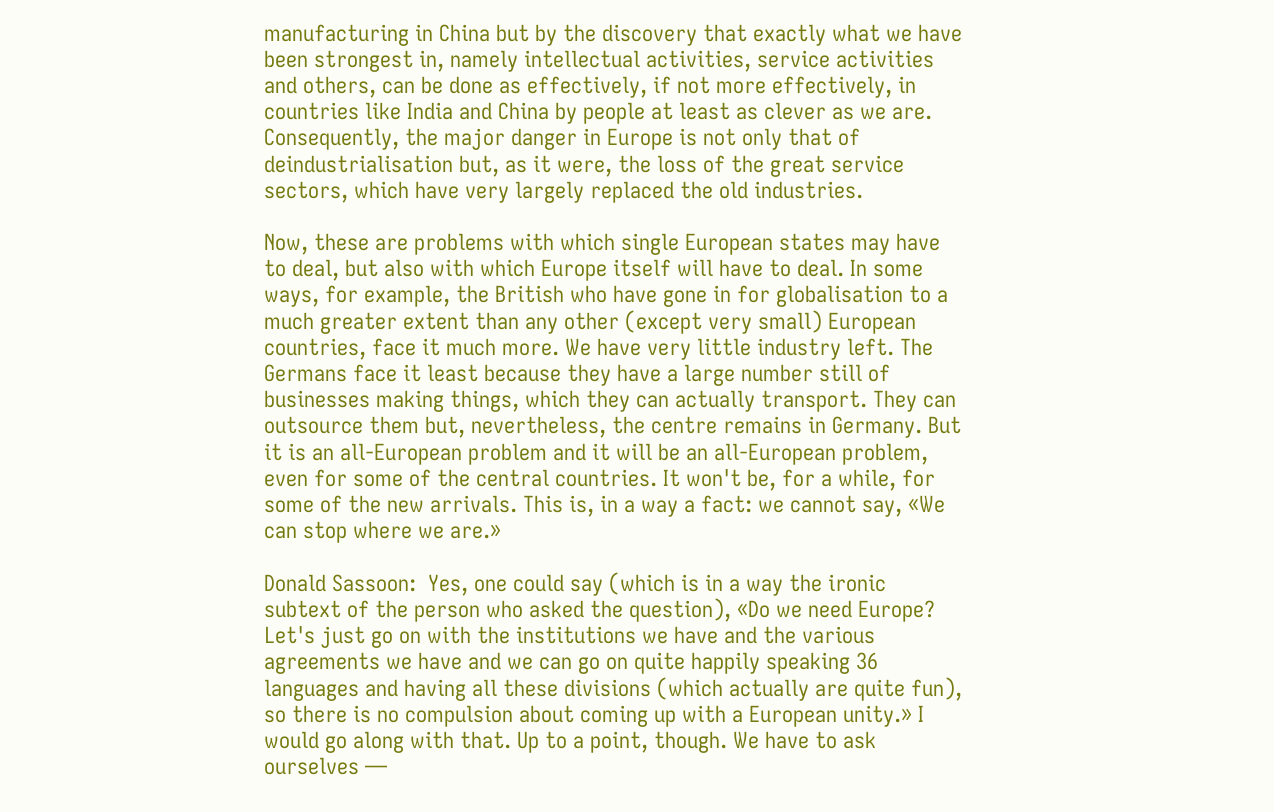manufacturing in China but by the discovery that exactly what we have been strongest in, namely intellectual activities, service activities and others, can be done as effectively, if not more effectively, in countries like India and China by people at least as clever as we are. Consequently, the major danger in Europe is not only that of deindustrialisation but, as it were, the loss of the great service sectors, which have very largely replaced the old industries.

Now, these are problems with which single European states may have to deal, but also with which Europe itself will have to deal. In some ways, for example, the British who have gone in for globalisation to a much greater extent than any other (except very small) European countries, face it much more. We have very little industry left. The Germans face it least because they have a large number still of businesses making things, which they can actually transport. They can outsource them but, nevertheless, the centre remains in Germany. But it is an all-European problem and it will be an all-European problem, even for some of the central countries. It won't be, for a while, for some of the new arrivals. This is, in a way a fact: we cannot say, «We can stop where we are.»

Donald Sassoon:  Yes, one could say (which is in a way the ironic subtext of the person who asked the question), «Do we need Europe? Let's just go on with the institutions we have and the various agreements we have and we can go on quite happily speaking 36 languages and having all these divisions (which actually are quite fun), so there is no compulsion about coming up with a European unity.» I would go along with that. Up to a point, though. We have to ask ourselves —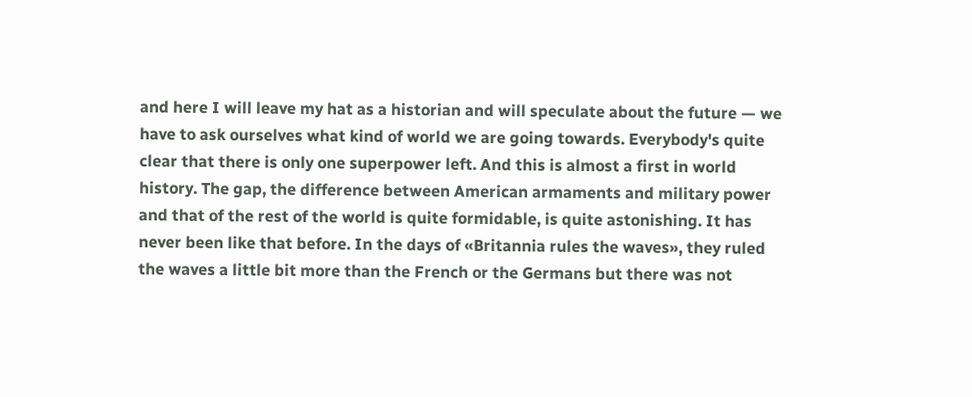and here I will leave my hat as a historian and will speculate about the future — we have to ask ourselves what kind of world we are going towards. Everybody's quite clear that there is only one superpower left. And this is almost a first in world history. The gap, the difference between American armaments and military power and that of the rest of the world is quite formidable, is quite astonishing. It has never been like that before. In the days of «Britannia rules the waves», they ruled the waves a little bit more than the French or the Germans but there was not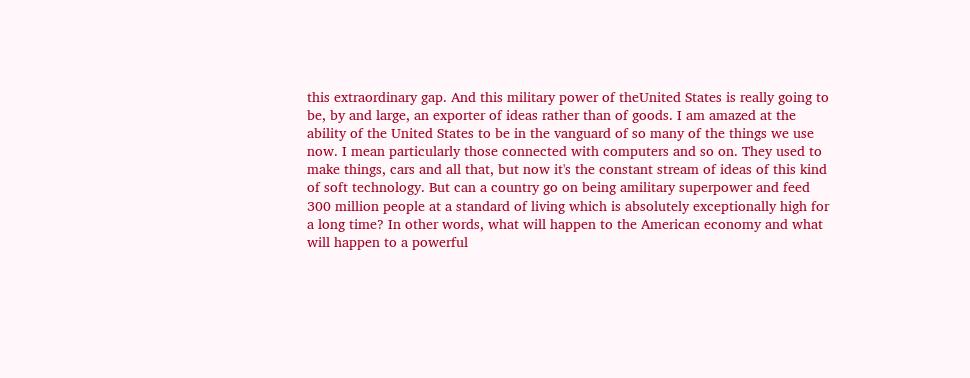this extraordinary gap. And this military power of theUnited States is really going to be, by and large, an exporter of ideas rather than of goods. I am amazed at the ability of the United States to be in the vanguard of so many of the things we use now. I mean particularly those connected with computers and so on. They used to make things, cars and all that, but now it's the constant stream of ideas of this kind of soft technology. But can a country go on being amilitary superpower and feed 300 million people at a standard of living which is absolutely exceptionally high for a long time? In other words, what will happen to the American economy and what will happen to a powerful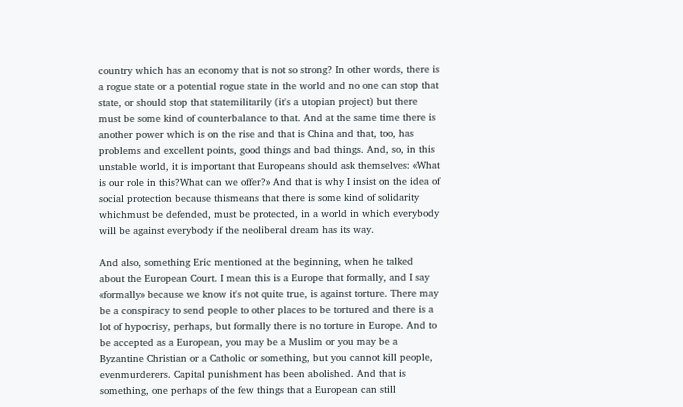country which has an economy that is not so strong? In other words, there is a rogue state or a potential rogue state in the world and no one can stop that state, or should stop that statemilitarily (it's a utopian project) but there must be some kind of counterbalance to that. And at the same time there is another power which is on the rise and that is China and that, too, has problems and excellent points, good things and bad things. And, so, in this unstable world, it is important that Europeans should ask themselves: «What is our role in this?What can we offer?» And that is why I insist on the idea of social protection because thismeans that there is some kind of solidarity whichmust be defended, must be protected, in a world in which everybody will be against everybody if the neoliberal dream has its way.

And also, something Eric mentioned at the beginning, when he talked about the European Court. I mean this is a Europe that formally, and I say «formally» because we know it's not quite true, is against torture. There may be a conspiracy to send people to other places to be tortured and there is a lot of hypocrisy, perhaps, but formally there is no torture in Europe. And to be accepted as a European, you may be a Muslim or you may be a Byzantine Christian or a Catholic or something, but you cannot kill people, evenmurderers. Capital punishment has been abolished. And that is something, one perhaps of the few things that a European can still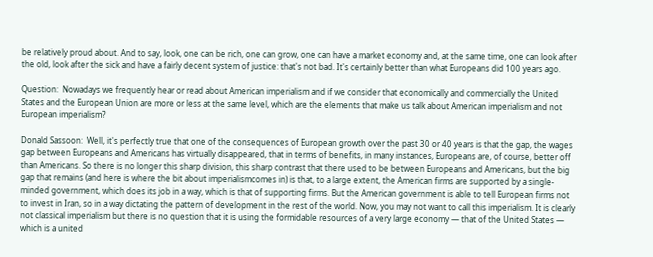be relatively proud about. And to say, look, one can be rich, one can grow, one can have a market economy and, at the same time, one can look after the old, look after the sick and have a fairly decent system of justice: that's not bad. It's certainly better than what Europeans did 100 years ago.

Question:  Nowadays we frequently hear or read about American imperialism and if we consider that economically and commercially the United States and the European Union are more or less at the same level, which are the elements that make us talk about American imperialism and not European imperialism?

Donald Sassoon:  Well, it's perfectly true that one of the consequences of European growth over the past 30 or 40 years is that the gap, the wages gap between Europeans and Americans has virtually disappeared, that in terms of benefits, in many instances, Europeans are, of course, better off than Americans. So there is no longer this sharp division, this sharp contrast that there used to be between Europeans and Americans, but the big gap that remains (and here is where the bit about imperialismcomes in) is that, to a large extent, the American firms are supported by a single-minded government, which does its job in a way, which is that of supporting firms. But the American government is able to tell European firms not to invest in Iran, so in a way dictating the pattern of development in the rest of the world. Now, you may not want to call this imperialism. It is clearly not classical imperialism but there is no question that it is using the formidable resources of a very large economy — that of the United States — which is a united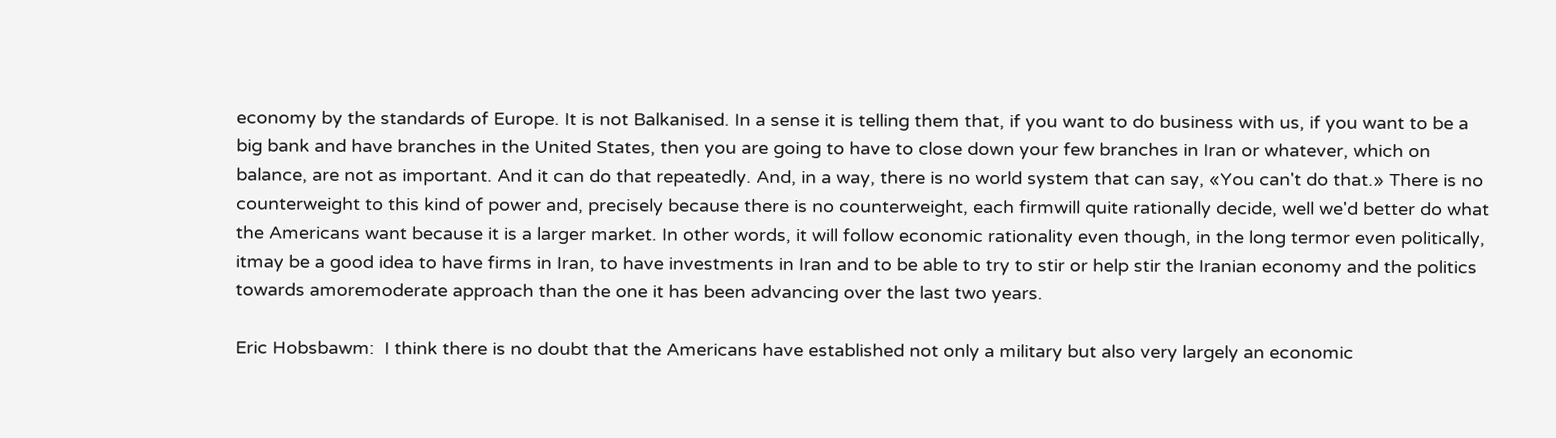economy by the standards of Europe. It is not Balkanised. In a sense it is telling them that, if you want to do business with us, if you want to be a big bank and have branches in the United States, then you are going to have to close down your few branches in Iran or whatever, which on balance, are not as important. And it can do that repeatedly. And, in a way, there is no world system that can say, «You can't do that.» There is no counterweight to this kind of power and, precisely because there is no counterweight, each firmwill quite rationally decide, well we'd better do what the Americans want because it is a larger market. In other words, it will follow economic rationality even though, in the long termor even politically, itmay be a good idea to have firms in Iran, to have investments in Iran and to be able to try to stir or help stir the Iranian economy and the politics towards amoremoderate approach than the one it has been advancing over the last two years.

Eric Hobsbawm:  I think there is no doubt that the Americans have established not only a military but also very largely an economic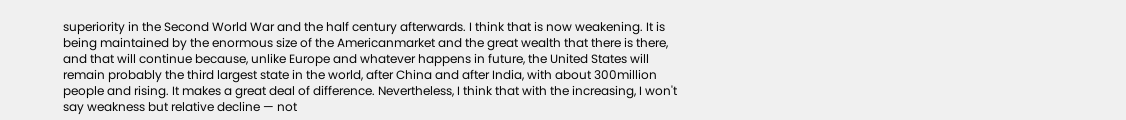superiority in the Second World War and the half century afterwards. I think that is now weakening. It is being maintained by the enormous size of the Americanmarket and the great wealth that there is there, and that will continue because, unlike Europe and whatever happens in future, the United States will remain probably the third largest state in the world, after China and after India, with about 300million people and rising. It makes a great deal of difference. Nevertheless, I think that with the increasing, I won't say weakness but relative decline — not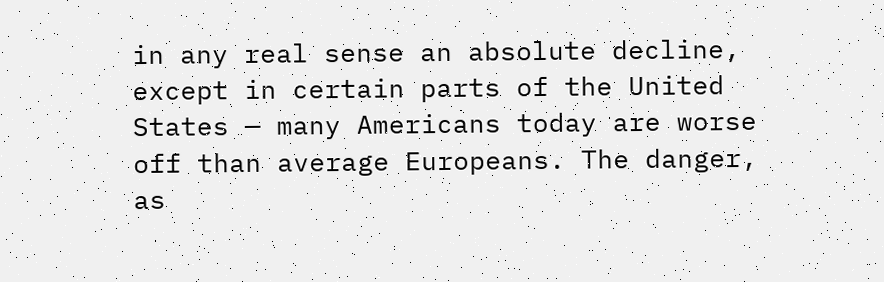in any real sense an absolute decline, except in certain parts of the United States — many Americans today are worse off than average Europeans. The danger, as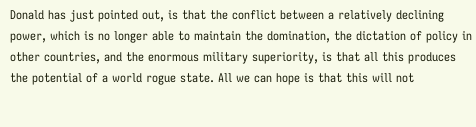Donald has just pointed out, is that the conflict between a relatively declining power, which is no longer able to maintain the domination, the dictation of policy in other countries, and the enormous military superiority, is that all this produces the potential of a world rogue state. All we can hope is that this will not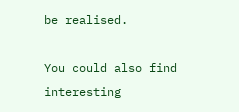be realised.

You could also find interesting